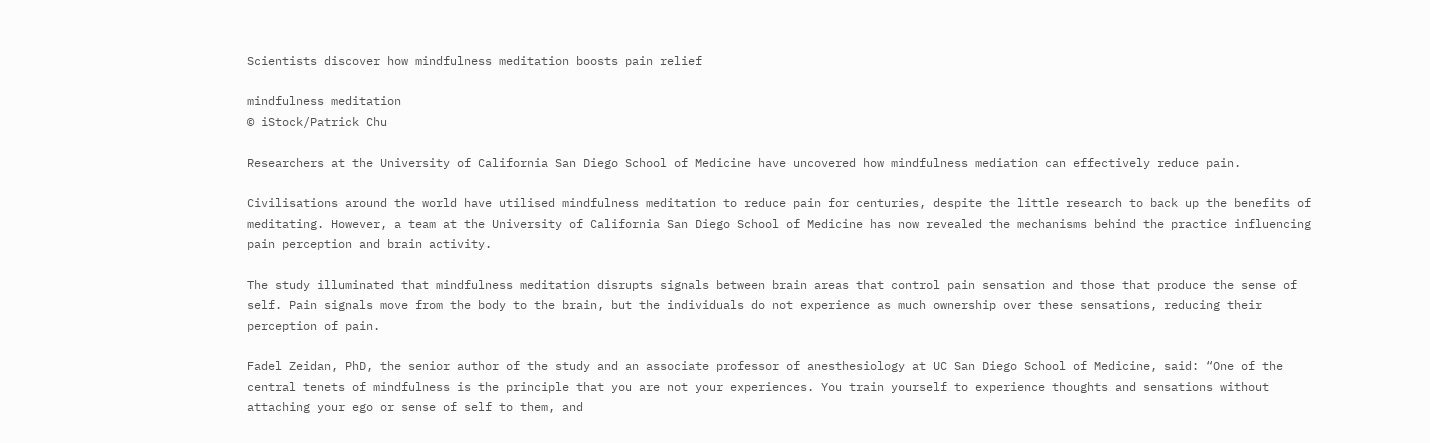Scientists discover how mindfulness meditation boosts pain relief

mindfulness meditation
© iStock/Patrick Chu

Researchers at the University of California San Diego School of Medicine have uncovered how mindfulness mediation can effectively reduce pain.

Civilisations around the world have utilised mindfulness meditation to reduce pain for centuries, despite the little research to back up the benefits of meditating. However, a team at the University of California San Diego School of Medicine has now revealed the mechanisms behind the practice influencing pain perception and brain activity.

The study illuminated that mindfulness meditation disrupts signals between brain areas that control pain sensation and those that produce the sense of self. Pain signals move from the body to the brain, but the individuals do not experience as much ownership over these sensations, reducing their perception of pain.

Fadel Zeidan, PhD, the senior author of the study and an associate professor of anesthesiology at UC San Diego School of Medicine, said: “One of the central tenets of mindfulness is the principle that you are not your experiences. You train yourself to experience thoughts and sensations without attaching your ego or sense of self to them, and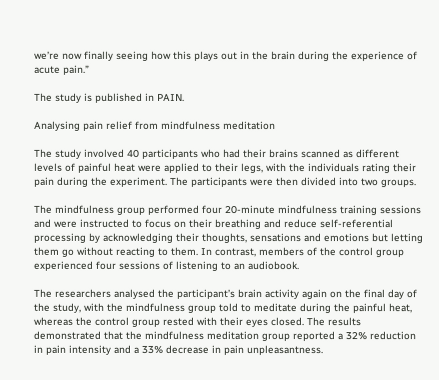we’re now finally seeing how this plays out in the brain during the experience of acute pain.”

The study is published in PAIN.

Analysing pain relief from mindfulness meditation

The study involved 40 participants who had their brains scanned as different levels of painful heat were applied to their legs, with the individuals rating their pain during the experiment. The participants were then divided into two groups.

The mindfulness group performed four 20-minute mindfulness training sessions and were instructed to focus on their breathing and reduce self-referential processing by acknowledging their thoughts, sensations and emotions but letting them go without reacting to them. In contrast, members of the control group experienced four sessions of listening to an audiobook.

The researchers analysed the participant’s brain activity again on the final day of the study, with the mindfulness group told to meditate during the painful heat, whereas the control group rested with their eyes closed. The results demonstrated that the mindfulness meditation group reported a 32% reduction in pain intensity and a 33% decrease in pain unpleasantness.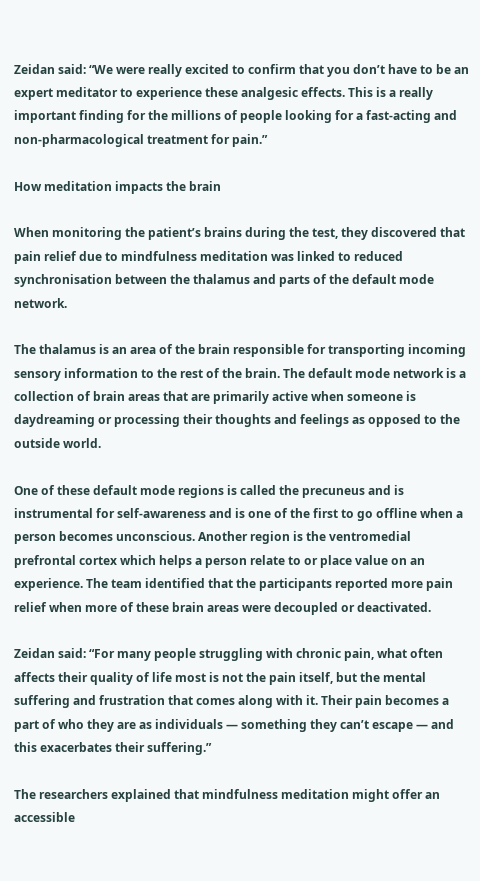Zeidan said: “We were really excited to confirm that you don’t have to be an expert meditator to experience these analgesic effects. This is a really important finding for the millions of people looking for a fast-acting and non-pharmacological treatment for pain.”

How meditation impacts the brain

When monitoring the patient’s brains during the test, they discovered that pain relief due to mindfulness meditation was linked to reduced synchronisation between the thalamus and parts of the default mode network.

The thalamus is an area of the brain responsible for transporting incoming sensory information to the rest of the brain. The default mode network is a collection of brain areas that are primarily active when someone is daydreaming or processing their thoughts and feelings as opposed to the outside world.

One of these default mode regions is called the precuneus and is instrumental for self-awareness and is one of the first to go offline when a person becomes unconscious. Another region is the ventromedial prefrontal cortex which helps a person relate to or place value on an experience. The team identified that the participants reported more pain relief when more of these brain areas were decoupled or deactivated.

Zeidan said: “For many people struggling with chronic pain, what often affects their quality of life most is not the pain itself, but the mental suffering and frustration that comes along with it. Their pain becomes a part of who they are as individuals — something they can’t escape — and this exacerbates their suffering.”

The researchers explained that mindfulness meditation might offer an accessible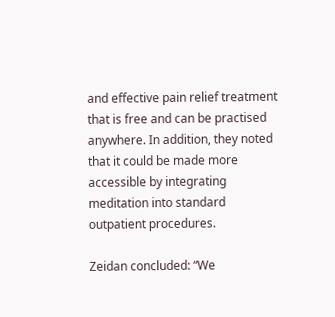and effective pain relief treatment that is free and can be practised anywhere. In addition, they noted that it could be made more accessible by integrating meditation into standard outpatient procedures.

Zeidan concluded: “We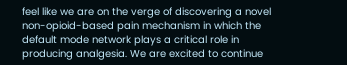feel like we are on the verge of discovering a novel non-opioid-based pain mechanism in which the default mode network plays a critical role in producing analgesia. We are excited to continue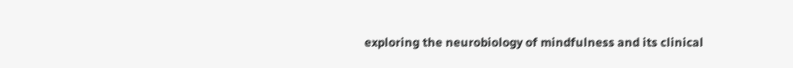exploring the neurobiology of mindfulness and its clinical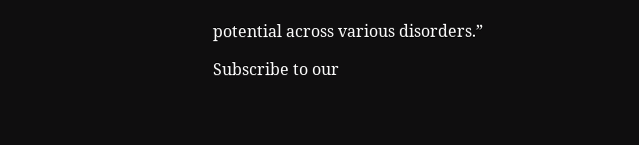potential across various disorders.”

Subscribe to our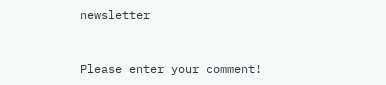newsletter


Please enter your comment!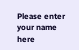Please enter your name here